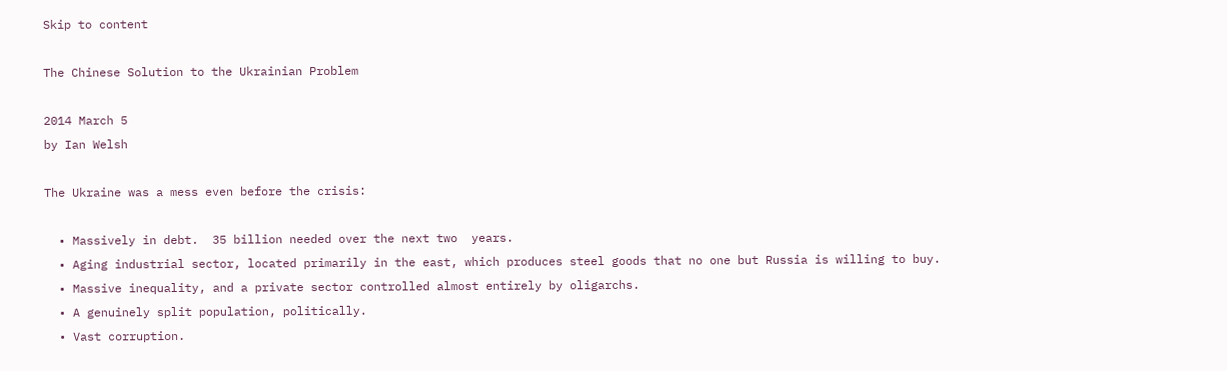Skip to content

The Chinese Solution to the Ukrainian Problem

2014 March 5
by Ian Welsh

The Ukraine was a mess even before the crisis:

  • Massively in debt.  35 billion needed over the next two  years.
  • Aging industrial sector, located primarily in the east, which produces steel goods that no one but Russia is willing to buy.
  • Massive inequality, and a private sector controlled almost entirely by oligarchs.
  • A genuinely split population, politically.
  • Vast corruption.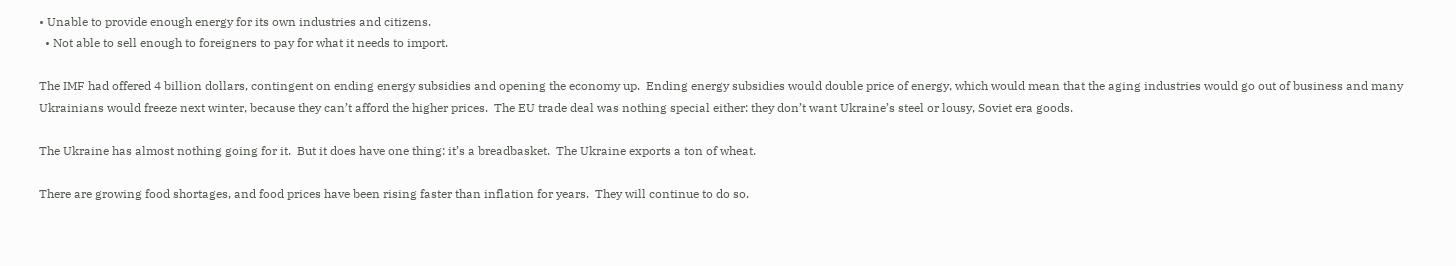• Unable to provide enough energy for its own industries and citizens.
  • Not able to sell enough to foreigners to pay for what it needs to import.

The IMF had offered 4 billion dollars, contingent on ending energy subsidies and opening the economy up.  Ending energy subsidies would double price of energy, which would mean that the aging industries would go out of business and many Ukrainians would freeze next winter, because they can’t afford the higher prices.  The EU trade deal was nothing special either: they don’t want Ukraine’s steel or lousy, Soviet era goods.

The Ukraine has almost nothing going for it.  But it does have one thing: it’s a breadbasket.  The Ukraine exports a ton of wheat.

There are growing food shortages, and food prices have been rising faster than inflation for years.  They will continue to do so.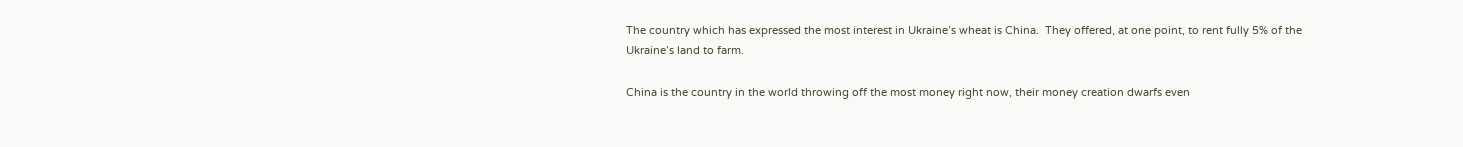The country which has expressed the most interest in Ukraine’s wheat is China.  They offered, at one point, to rent fully 5% of the Ukraine’s land to farm.

China is the country in the world throwing off the most money right now, their money creation dwarfs even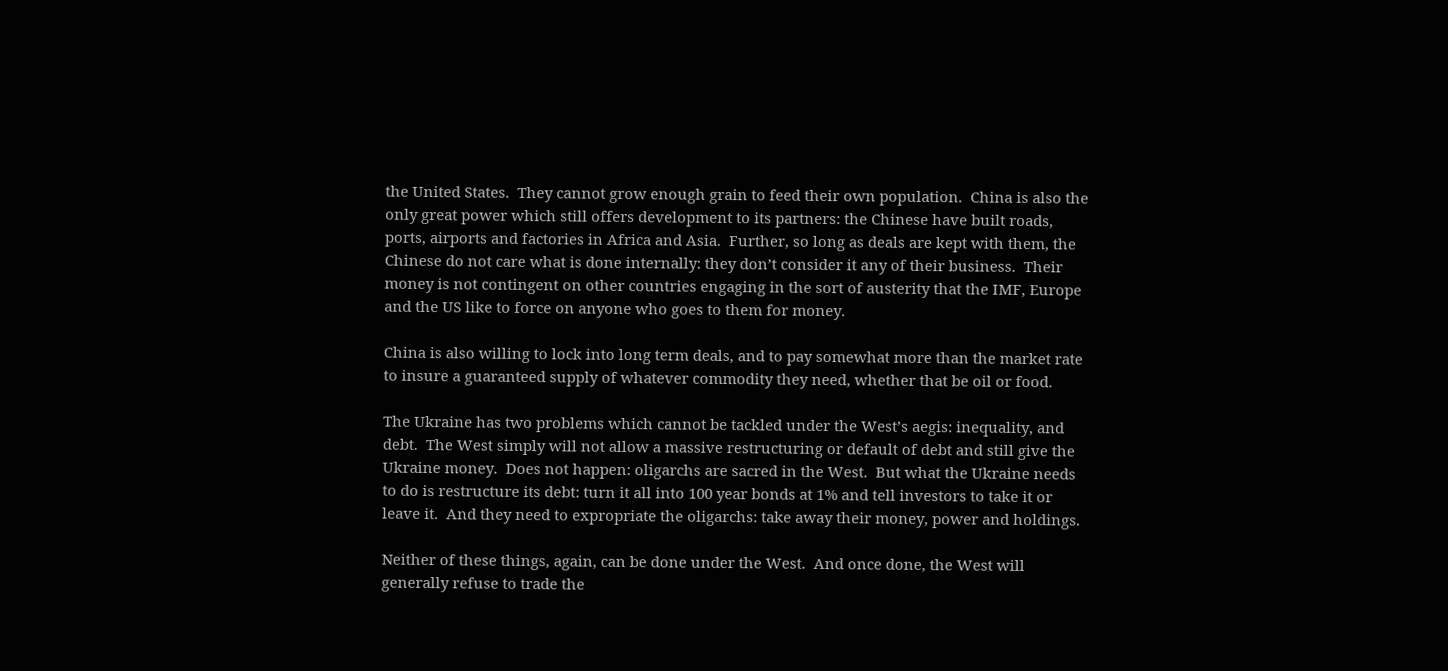the United States.  They cannot grow enough grain to feed their own population.  China is also the only great power which still offers development to its partners: the Chinese have built roads, ports, airports and factories in Africa and Asia.  Further, so long as deals are kept with them, the Chinese do not care what is done internally: they don’t consider it any of their business.  Their money is not contingent on other countries engaging in the sort of austerity that the IMF, Europe and the US like to force on anyone who goes to them for money.

China is also willing to lock into long term deals, and to pay somewhat more than the market rate to insure a guaranteed supply of whatever commodity they need, whether that be oil or food.

The Ukraine has two problems which cannot be tackled under the West’s aegis: inequality, and debt.  The West simply will not allow a massive restructuring or default of debt and still give the Ukraine money.  Does not happen: oligarchs are sacred in the West.  But what the Ukraine needs to do is restructure its debt: turn it all into 100 year bonds at 1% and tell investors to take it or leave it.  And they need to expropriate the oligarchs: take away their money, power and holdings.

Neither of these things, again, can be done under the West.  And once done, the West will generally refuse to trade the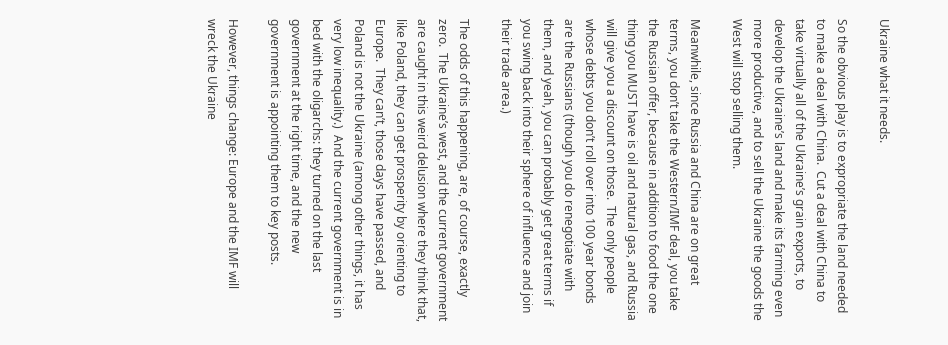Ukraine what it needs.

So the obvious play is to expropriate the land needed to make a deal with China.  Cut a deal with China to take virtually all of the Ukraine’s grain exports, to develop the Ukraine’s land and make its farming even more productive, and to sell the Ukraine the goods the West will stop selling them.

Meanwhile, since Russia and China are on great terms, you don’t take the Western/IMF deal, you take the Russian offer, because in addition to food the one thing you MUST have is oil and natural gas, and Russia will give you a discount on those.  The only people whose debts you don’t roll over into 100 year bonds are the Russians (though you do renegotiate with them, and yeah, you can probably get great terms if you swing back into their sphere of influence and join their trade area.)

The odds of this happening, are, of course, exactly zero.  The Ukraine’s west, and the current government are caught in this weird delusion where they think that, like Poland, they can get prosperity by orienting to Europe.  They can’t, those days have passed, and Poland is not the Ukraine (among other things, it has very low inequality.)  And the current government is in bed with the oligarchs: they turned on the last government at the right time, and the new government is appointing them to key posts.

However, things change: Europe and the IMF will wreck the Ukraine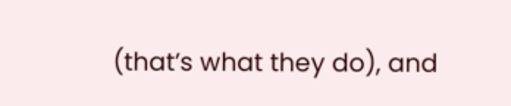(that’s what they do), and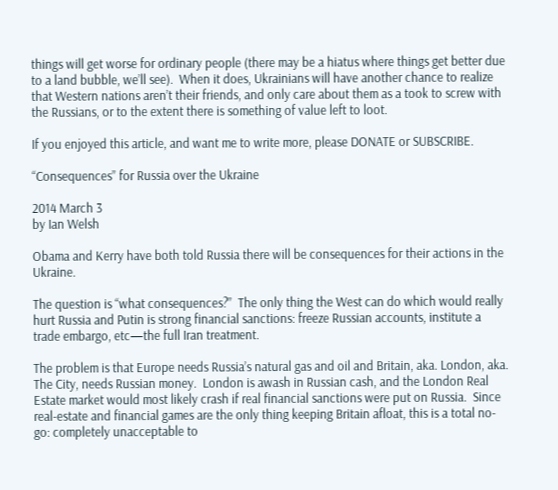things will get worse for ordinary people (there may be a hiatus where things get better due to a land bubble, we’ll see).  When it does, Ukrainians will have another chance to realize that Western nations aren’t their friends, and only care about them as a took to screw with the Russians, or to the extent there is something of value left to loot.

If you enjoyed this article, and want me to write more, please DONATE or SUBSCRIBE.

“Consequences” for Russia over the Ukraine

2014 March 3
by Ian Welsh

Obama and Kerry have both told Russia there will be consequences for their actions in the Ukraine.

The question is “what consequences?”  The only thing the West can do which would really hurt Russia and Putin is strong financial sanctions: freeze Russian accounts, institute a trade embargo, etc—the full Iran treatment.

The problem is that Europe needs Russia’s natural gas and oil and Britain, aka. London, aka. The City, needs Russian money.  London is awash in Russian cash, and the London Real Estate market would most likely crash if real financial sanctions were put on Russia.  Since real-estate and financial games are the only thing keeping Britain afloat, this is a total no-go: completely unacceptable to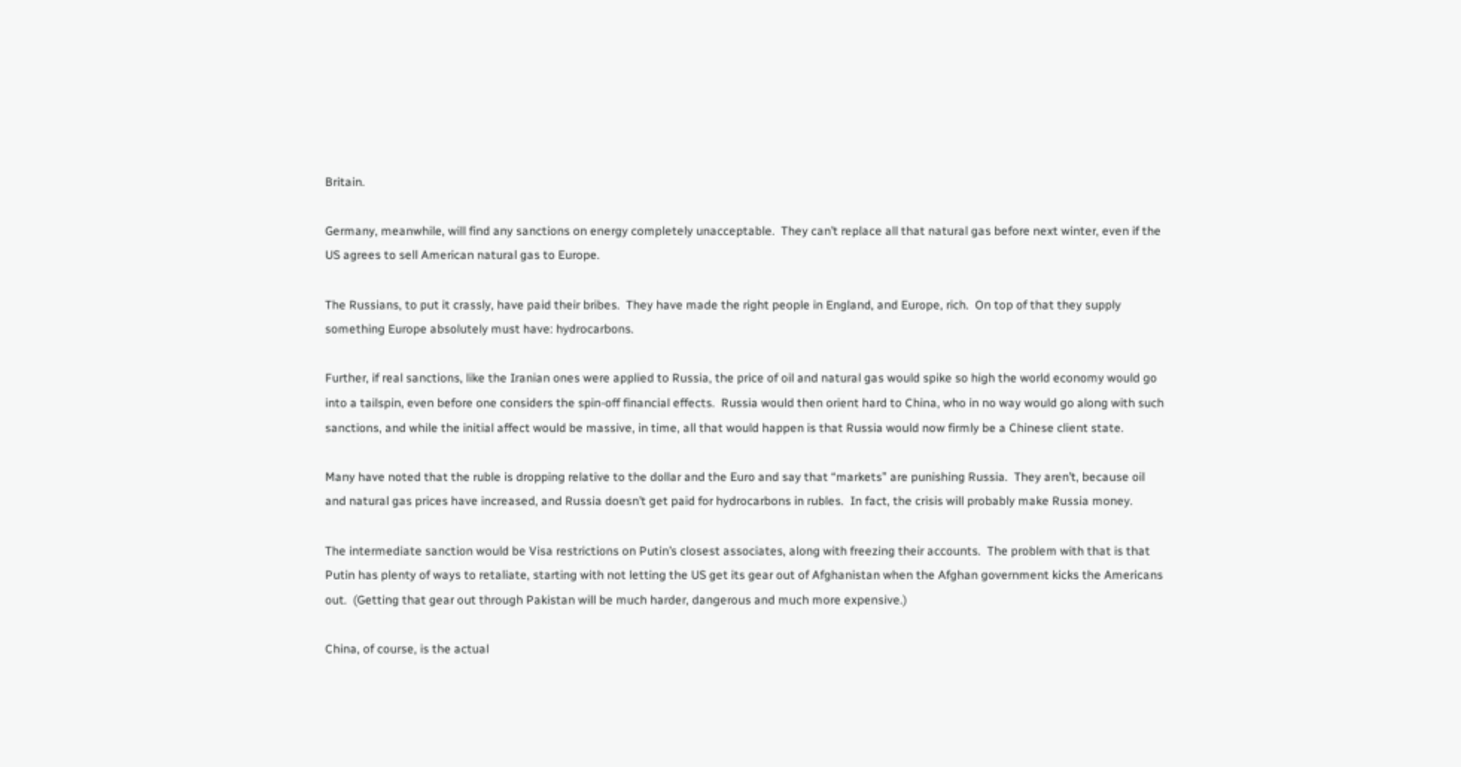Britain.

Germany, meanwhile, will find any sanctions on energy completely unacceptable.  They can’t replace all that natural gas before next winter, even if the US agrees to sell American natural gas to Europe.

The Russians, to put it crassly, have paid their bribes.  They have made the right people in England, and Europe, rich.  On top of that they supply something Europe absolutely must have: hydrocarbons.

Further, if real sanctions, like the Iranian ones were applied to Russia, the price of oil and natural gas would spike so high the world economy would go into a tailspin, even before one considers the spin-off financial effects.  Russia would then orient hard to China, who in no way would go along with such sanctions, and while the initial affect would be massive, in time, all that would happen is that Russia would now firmly be a Chinese client state.

Many have noted that the ruble is dropping relative to the dollar and the Euro and say that “markets” are punishing Russia.  They aren’t, because oil and natural gas prices have increased, and Russia doesn’t get paid for hydrocarbons in rubles.  In fact, the crisis will probably make Russia money.

The intermediate sanction would be Visa restrictions on Putin’s closest associates, along with freezing their accounts.  The problem with that is that Putin has plenty of ways to retaliate, starting with not letting the US get its gear out of Afghanistan when the Afghan government kicks the Americans out.  (Getting that gear out through Pakistan will be much harder, dangerous and much more expensive.)

China, of course, is the actual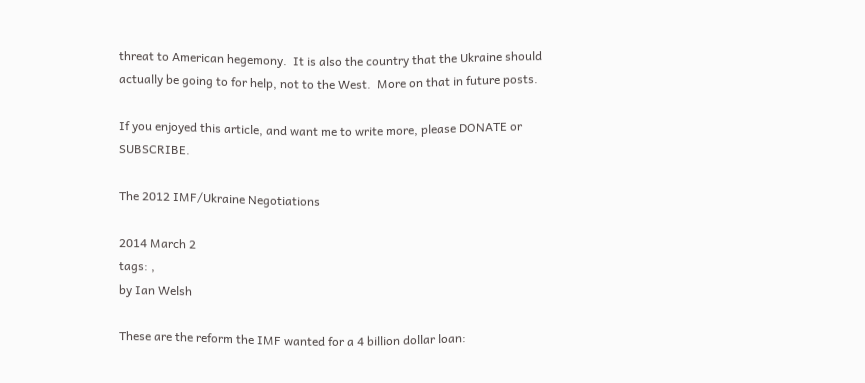threat to American hegemony.  It is also the country that the Ukraine should actually be going to for help, not to the West.  More on that in future posts.

If you enjoyed this article, and want me to write more, please DONATE or SUBSCRIBE.

The 2012 IMF/Ukraine Negotiations

2014 March 2
tags: ,
by Ian Welsh

These are the reform the IMF wanted for a 4 billion dollar loan: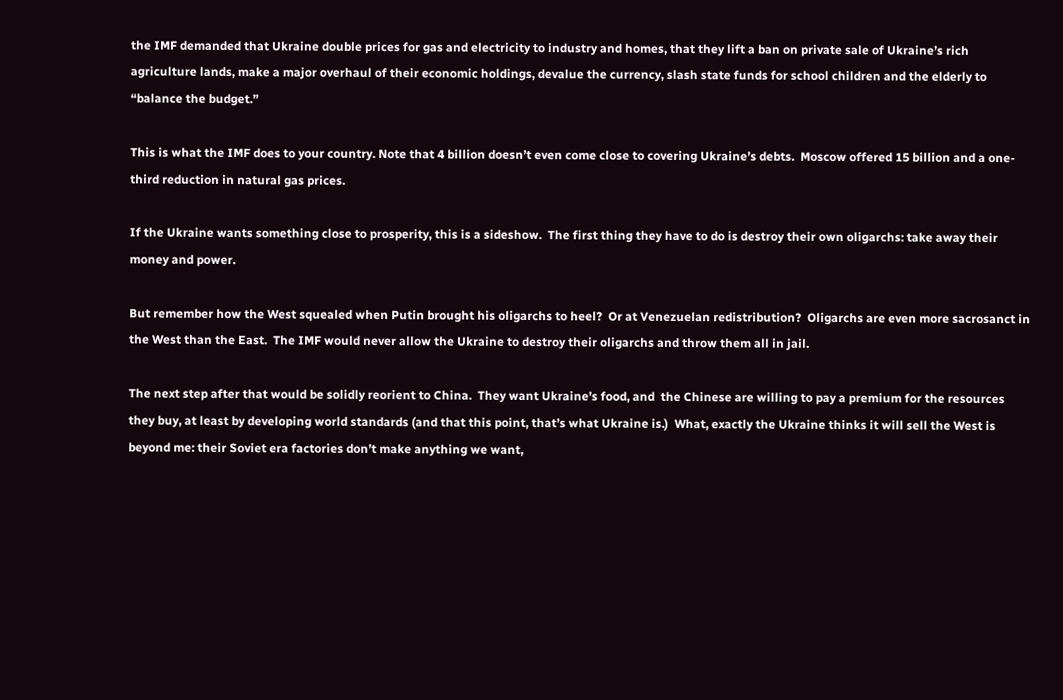the IMF demanded that Ukraine double prices for gas and electricity to industry and homes, that they lift a ban on private sale of Ukraine’s rich agriculture lands, make a major overhaul of their economic holdings, devalue the currency, slash state funds for school children and the elderly to “balance the budget.”

This is what the IMF does to your country. Note that 4 billion doesn’t even come close to covering Ukraine’s debts.  Moscow offered 15 billion and a one-third reduction in natural gas prices.

If the Ukraine wants something close to prosperity, this is a sideshow.  The first thing they have to do is destroy their own oligarchs: take away their money and power.

But remember how the West squealed when Putin brought his oligarchs to heel?  Or at Venezuelan redistribution?  Oligarchs are even more sacrosanct in the West than the East.  The IMF would never allow the Ukraine to destroy their oligarchs and throw them all in jail.

The next step after that would be solidly reorient to China.  They want Ukraine’s food, and  the Chinese are willing to pay a premium for the resources they buy, at least by developing world standards (and that this point, that’s what Ukraine is.)  What, exactly the Ukraine thinks it will sell the West is beyond me: their Soviet era factories don’t make anything we want,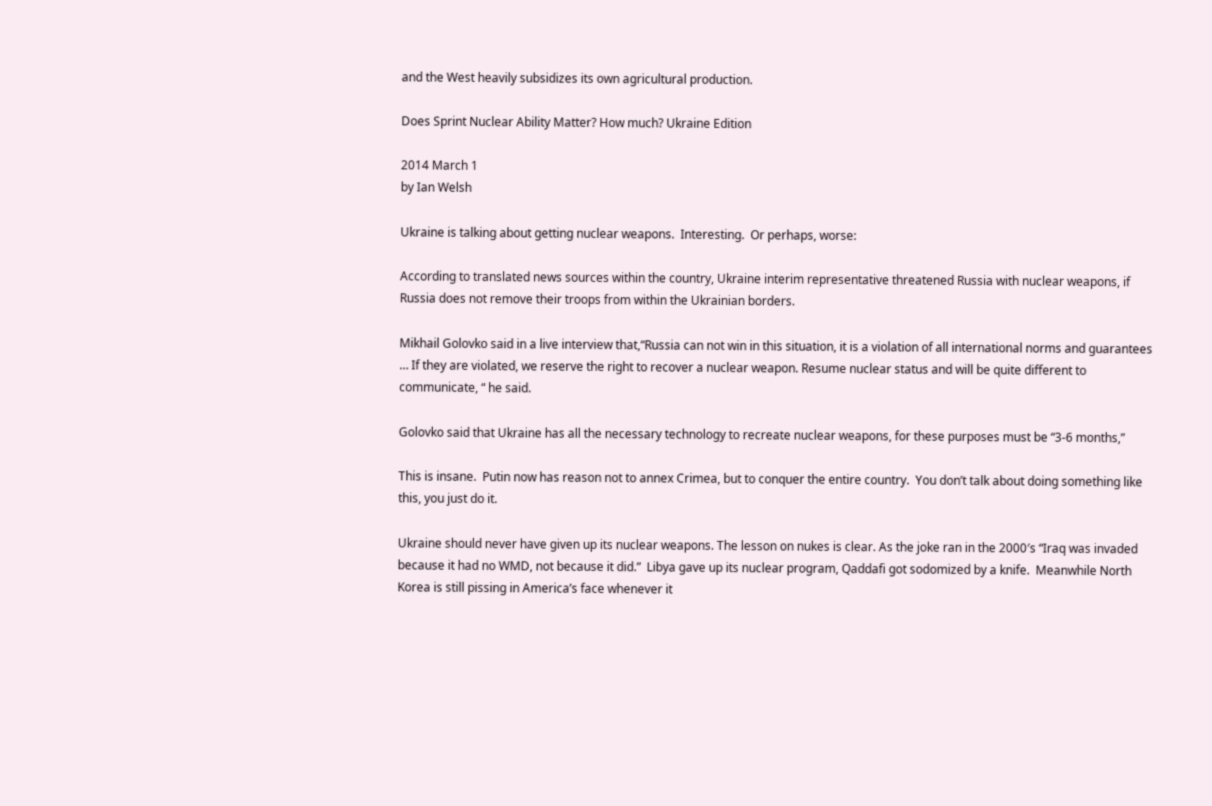and the West heavily subsidizes its own agricultural production.

Does Sprint Nuclear Ability Matter? How much? Ukraine Edition

2014 March 1
by Ian Welsh

Ukraine is talking about getting nuclear weapons.  Interesting.  Or perhaps, worse:

According to translated news sources within the country, Ukraine interim representative threatened Russia with nuclear weapons, if Russia does not remove their troops from within the Ukrainian borders.

Mikhail Golovko said in a live interview that,“Russia can not win in this situation, it is a violation of all international norms and guarantees … If they are violated, we reserve the right to recover a nuclear weapon. Resume nuclear status and will be quite different to communicate, “ he said.

Golovko said that Ukraine has all the necessary technology to recreate nuclear weapons, for these purposes must be “3-6 months,”

This is insane.  Putin now has reason not to annex Crimea, but to conquer the entire country.  You don’t talk about doing something like this, you just do it.

Ukraine should never have given up its nuclear weapons. The lesson on nukes is clear. As the joke ran in the 2000′s “Iraq was invaded because it had no WMD, not because it did.”  Libya gave up its nuclear program, Qaddafi got sodomized by a knife.  Meanwhile North Korea is still pissing in America’s face whenever it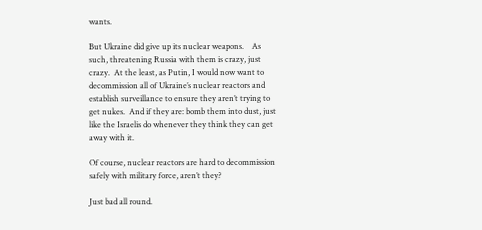wants.

But Ukraine did give up its nuclear weapons.    As such, threatening Russia with them is crazy, just crazy.  At the least, as Putin, I would now want to decommission all of Ukraine’s nuclear reactors and establish surveillance to ensure they aren’t trying to get nukes.  And if they are: bomb them into dust, just like the Israelis do whenever they think they can get away with it.

Of course, nuclear reactors are hard to decommission safely with military force, aren’t they?

Just bad all round.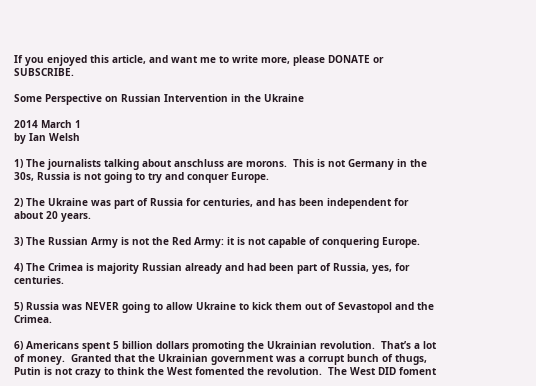If you enjoyed this article, and want me to write more, please DONATE or SUBSCRIBE.

Some Perspective on Russian Intervention in the Ukraine

2014 March 1
by Ian Welsh

1) The journalists talking about anschluss are morons.  This is not Germany in the 30s, Russia is not going to try and conquer Europe.

2) The Ukraine was part of Russia for centuries, and has been independent for about 20 years.

3) The Russian Army is not the Red Army: it is not capable of conquering Europe.

4) The Crimea is majority Russian already and had been part of Russia, yes, for centuries.

5) Russia was NEVER going to allow Ukraine to kick them out of Sevastopol and the Crimea.

6) Americans spent 5 billion dollars promoting the Ukrainian revolution.  That’s a lot of money.  Granted that the Ukrainian government was a corrupt bunch of thugs, Putin is not crazy to think the West fomented the revolution.  The West DID foment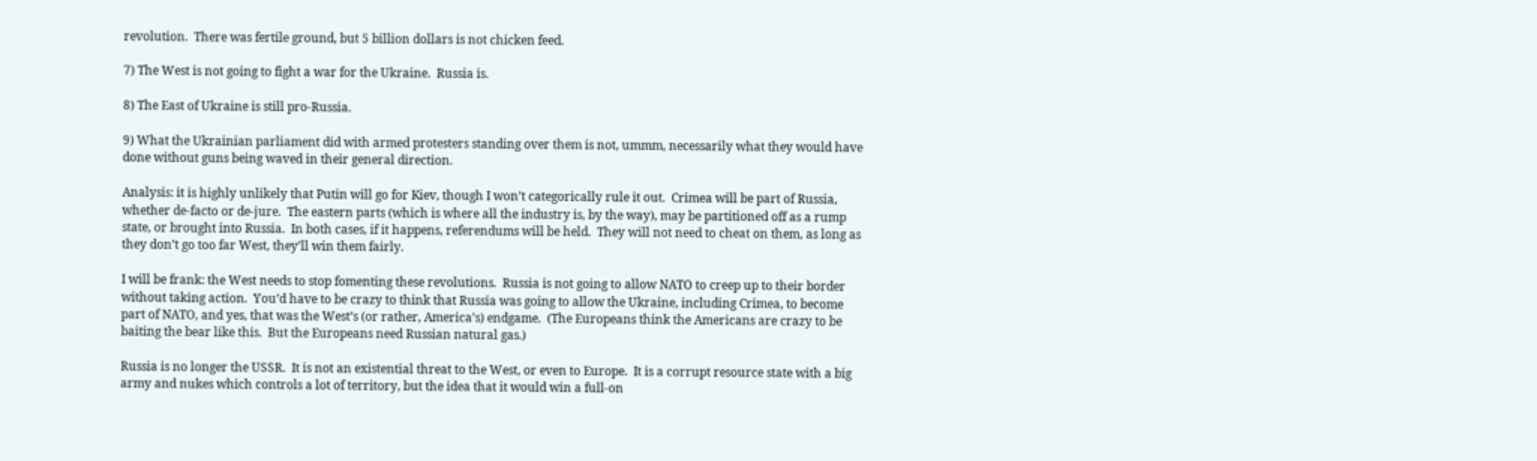revolution.  There was fertile ground, but 5 billion dollars is not chicken feed.

7) The West is not going to fight a war for the Ukraine.  Russia is.

8) The East of Ukraine is still pro-Russia.

9) What the Ukrainian parliament did with armed protesters standing over them is not, ummm, necessarily what they would have done without guns being waved in their general direction.

Analysis: it is highly unlikely that Putin will go for Kiev, though I won’t categorically rule it out.  Crimea will be part of Russia, whether de-facto or de-jure.  The eastern parts (which is where all the industry is, by the way), may be partitioned off as a rump state, or brought into Russia.  In both cases, if it happens, referendums will be held.  They will not need to cheat on them, as long as they don’t go too far West, they’ll win them fairly.

I will be frank: the West needs to stop fomenting these revolutions.  Russia is not going to allow NATO to creep up to their border without taking action.  You’d have to be crazy to think that Russia was going to allow the Ukraine, including Crimea, to become part of NATO, and yes, that was the West’s (or rather, America’s) endgame.  (The Europeans think the Americans are crazy to be baiting the bear like this.  But the Europeans need Russian natural gas.)

Russia is no longer the USSR.  It is not an existential threat to the West, or even to Europe.  It is a corrupt resource state with a big army and nukes which controls a lot of territory, but the idea that it would win a full-on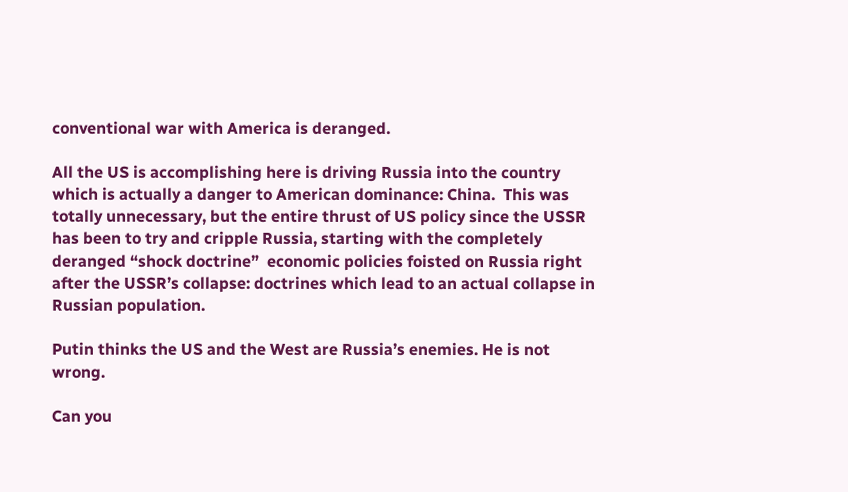conventional war with America is deranged.

All the US is accomplishing here is driving Russia into the country which is actually a danger to American dominance: China.  This was totally unnecessary, but the entire thrust of US policy since the USSR has been to try and cripple Russia, starting with the completely deranged “shock doctrine”  economic policies foisted on Russia right after the USSR’s collapse: doctrines which lead to an actual collapse in Russian population.

Putin thinks the US and the West are Russia’s enemies. He is not wrong.

Can you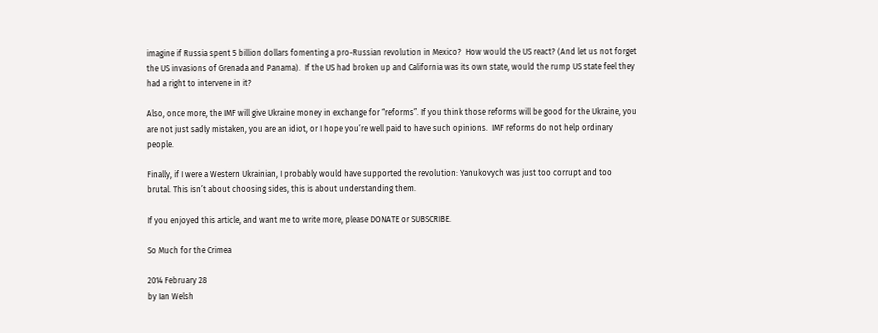imagine if Russia spent 5 billion dollars fomenting a pro-Russian revolution in Mexico?  How would the US react? (And let us not forget the US invasions of Grenada and Panama).  If the US had broken up and California was its own state, would the rump US state feel they had a right to intervene in it?

Also, once more, the IMF will give Ukraine money in exchange for “reforms”. If you think those reforms will be good for the Ukraine, you are not just sadly mistaken, you are an idiot, or I hope you’re well paid to have such opinions.  IMF reforms do not help ordinary people.

Finally, if I were a Western Ukrainian, I probably would have supported the revolution: Yanukovych was just too corrupt and too brutal. This isn’t about choosing sides, this is about understanding them.

If you enjoyed this article, and want me to write more, please DONATE or SUBSCRIBE.

So Much for the Crimea

2014 February 28
by Ian Welsh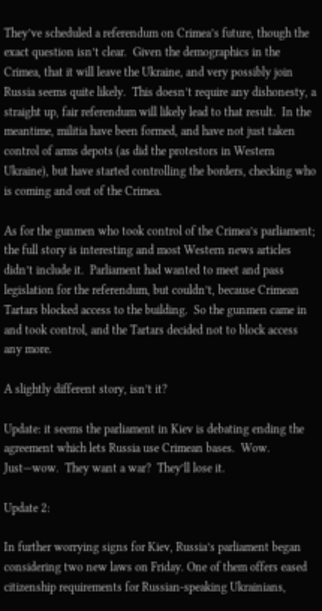They’ve scheduled a referendum on Crimea’s future, though the exact question isn’t clear.  Given the demographics in the Crimea, that it will leave the Ukraine, and very possibly join Russia seems quite likely.  This doesn’t require any dishonesty, a straight up, fair referendum will likely lead to that result.  In the meantime, militia have been formed, and have not just taken control of arms depots (as did the protestors in Western Ukraine), but have started controlling the borders, checking who is coming and out of the Crimea.

As for the gunmen who took control of the Crimea’s parliament; the full story is interesting and most Western news articles didn’t include it.  Parliament had wanted to meet and pass legislation for the referendum, but couldn’t, because Crimean Tartars blocked access to the building.  So the gunmen came in and took control, and the Tartars decided not to block access any more.

A slightly different story, isn’t it?

Update: it seems the parliament in Kiev is debating ending the agreement which lets Russia use Crimean bases.  Wow.  Just—wow.  They want a war?  They’ll lose it.

Update 2:

In further worrying signs for Kiev, Russia’s parliament began considering two new laws on Friday. One of them offers eased citizenship requirements for Russian-speaking Ukrainians,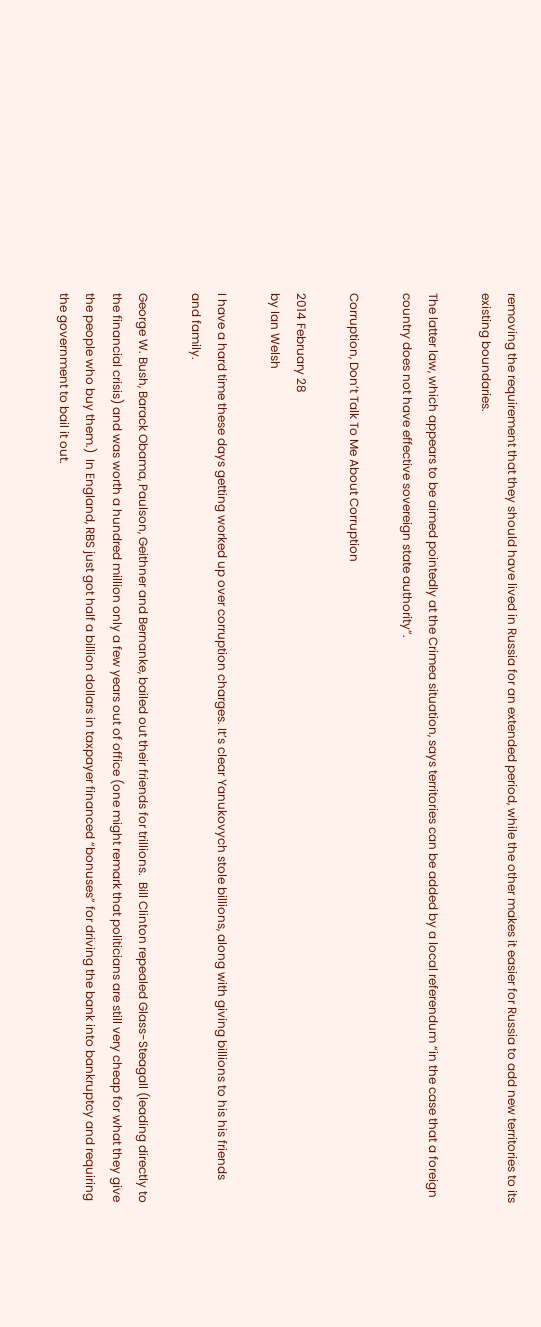removing the requirement that they should have lived in Russia for an extended period, while the other makes it easier for Russia to add new territories to its existing boundaries.

The latter law, which appears to be aimed pointedly at the Crimea situation, says territories can be added by a local referendum “in the case that a foreign country does not have effective sovereign state authority”.

Corruption, Don’t Talk To Me About Corruption

2014 February 28
by Ian Welsh

I have a hard time these days getting worked up over corruption charges. It’s clear Yanukovych stole billions, along with giving billions to his his friends and family.

George W. Bush, Barack Obama, Paulson, Geithner and Bernanke, bailed out their friends for trillions.  Bill Clinton repealed Glass-Steagall (leading directly to the financial crisis) and was worth a hundred million only a few years out of office (one might remark that politicians are still very cheap for what they give the people who buy them.)  In England, RBS just got half a billion dollars in taxpayer financed “bonuses” for driving the bank into bankruptcy and requiring the government to bail it out.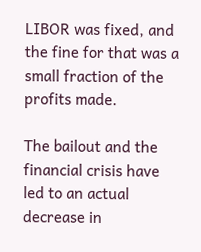LIBOR was fixed, and the fine for that was a small fraction of the profits made.

The bailout and the financial crisis have led to an actual decrease in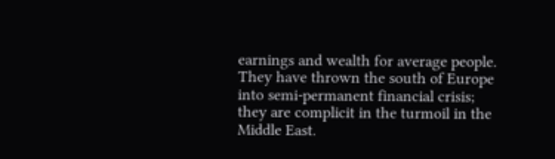earnings and wealth for average people.  They have thrown the south of Europe into semi-permanent financial crisis; they are complicit in the turmoil in the Middle East.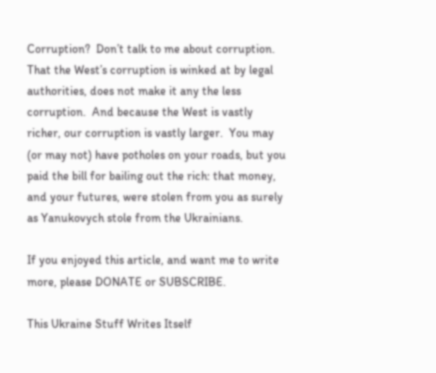Corruption?  Don’t talk to me about corruption. That the West’s corruption is winked at by legal authorities, does not make it any the less corruption.  And because the West is vastly richer, our corruption is vastly larger.  You may (or may not) have potholes on your roads, but you paid the bill for bailing out the rich: that money, and your futures, were stolen from you as surely as Yanukovych stole from the Ukrainians.

If you enjoyed this article, and want me to write more, please DONATE or SUBSCRIBE.

This Ukraine Stuff Writes Itself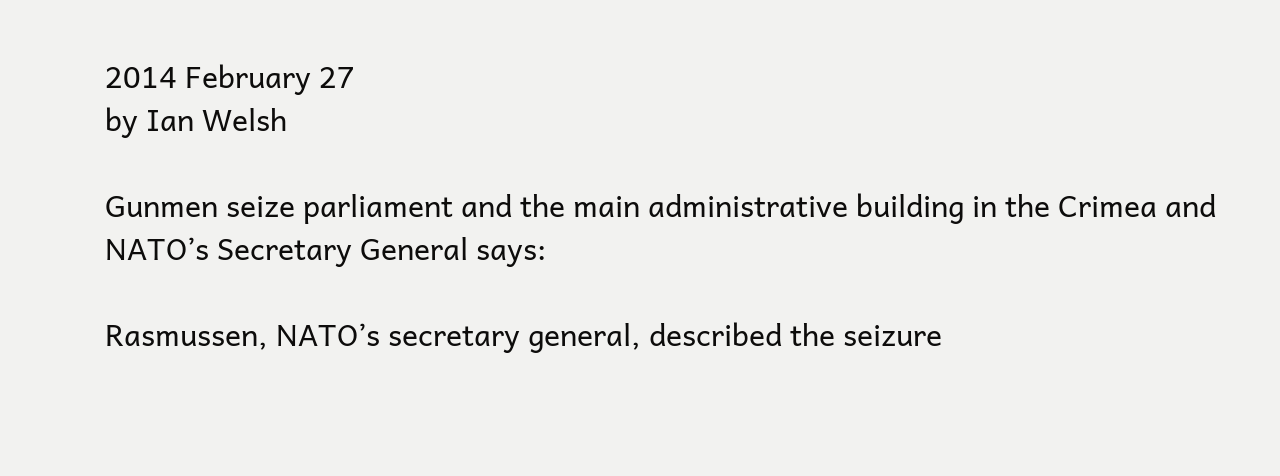2014 February 27
by Ian Welsh

Gunmen seize parliament and the main administrative building in the Crimea and NATO’s Secretary General says:

Rasmussen, NATO’s secretary general, described the seizure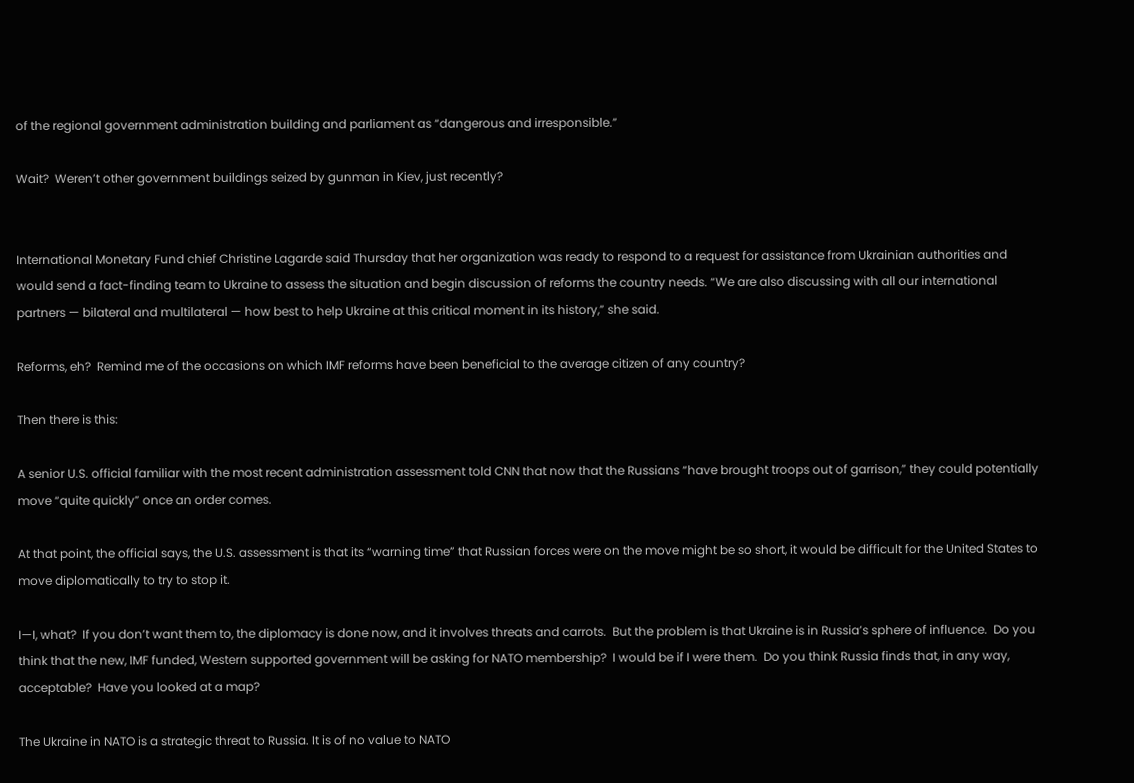of the regional government administration building and parliament as “dangerous and irresponsible.”

Wait?  Weren’t other government buildings seized by gunman in Kiev, just recently?


International Monetary Fund chief Christine Lagarde said Thursday that her organization was ready to respond to a request for assistance from Ukrainian authorities and would send a fact-finding team to Ukraine to assess the situation and begin discussion of reforms the country needs. “We are also discussing with all our international partners — bilateral and multilateral — how best to help Ukraine at this critical moment in its history,” she said.

Reforms, eh?  Remind me of the occasions on which IMF reforms have been beneficial to the average citizen of any country?

Then there is this:

A senior U.S. official familiar with the most recent administration assessment told CNN that now that the Russians “have brought troops out of garrison,” they could potentially move “quite quickly” once an order comes.

At that point, the official says, the U.S. assessment is that its “warning time” that Russian forces were on the move might be so short, it would be difficult for the United States to move diplomatically to try to stop it.

I—I, what?  If you don’t want them to, the diplomacy is done now, and it involves threats and carrots.  But the problem is that Ukraine is in Russia’s sphere of influence.  Do you think that the new, IMF funded, Western supported government will be asking for NATO membership?  I would be if I were them.  Do you think Russia finds that, in any way, acceptable?  Have you looked at a map?

The Ukraine in NATO is a strategic threat to Russia. It is of no value to NATO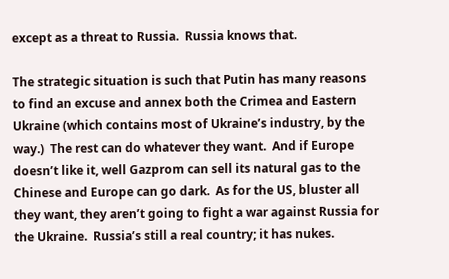except as a threat to Russia.  Russia knows that.

The strategic situation is such that Putin has many reasons to find an excuse and annex both the Crimea and Eastern Ukraine (which contains most of Ukraine’s industry, by the way.)  The rest can do whatever they want.  And if Europe doesn’t like it, well Gazprom can sell its natural gas to the Chinese and Europe can go dark.  As for the US, bluster all they want, they aren’t going to fight a war against Russia for the Ukraine.  Russia’s still a real country; it has nukes.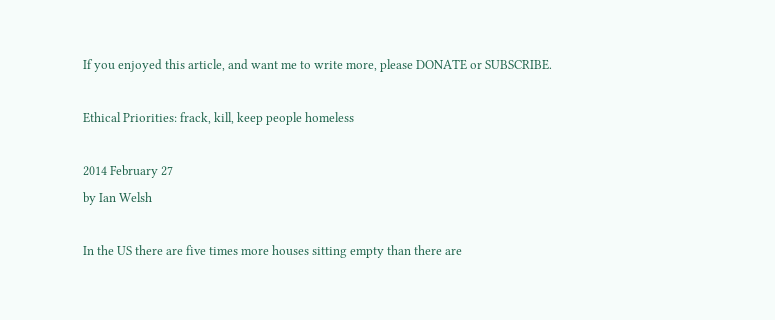If you enjoyed this article, and want me to write more, please DONATE or SUBSCRIBE.

Ethical Priorities: frack, kill, keep people homeless

2014 February 27
by Ian Welsh

In the US there are five times more houses sitting empty than there are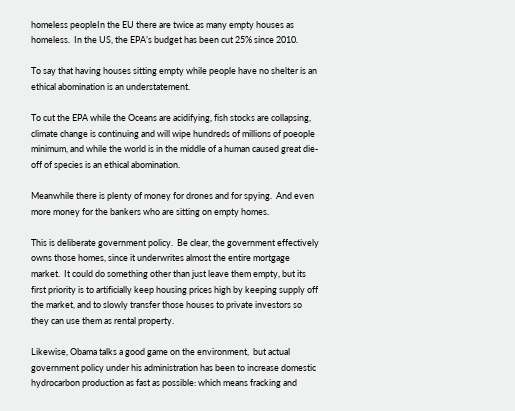homeless peopleIn the EU there are twice as many empty houses as homeless.  In the US, the EPA’s budget has been cut 25% since 2010.

To say that having houses sitting empty while people have no shelter is an ethical abomination is an understatement.

To cut the EPA while the Oceans are acidifying, fish stocks are collapsing, climate change is continuing and will wipe hundreds of millions of poeople minimum, and while the world is in the middle of a human caused great die-off of species is an ethical abomination.

Meanwhile there is plenty of money for drones and for spying.  And even more money for the bankers who are sitting on empty homes.

This is deliberate government policy.  Be clear, the government effectively owns those homes, since it underwrites almost the entire mortgage market.  It could do something other than just leave them empty, but its first priority is to artificially keep housing prices high by keeping supply off the market, and to slowly transfer those houses to private investors so they can use them as rental property.

Likewise, Obama talks a good game on the environment,  but actual government policy under his administration has been to increase domestic hydrocarbon production as fast as possible: which means fracking and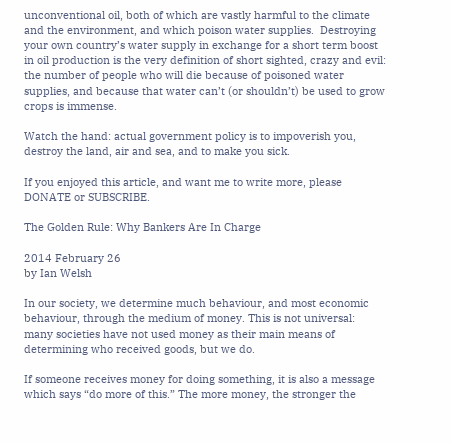unconventional oil, both of which are vastly harmful to the climate and the environment, and which poison water supplies.  Destroying your own country’s water supply in exchange for a short term boost in oil production is the very definition of short sighted, crazy and evil: the number of people who will die because of poisoned water supplies, and because that water can’t (or shouldn’t) be used to grow crops is immense.

Watch the hand: actual government policy is to impoverish you, destroy the land, air and sea, and to make you sick.

If you enjoyed this article, and want me to write more, please DONATE or SUBSCRIBE.

The Golden Rule: Why Bankers Are In Charge

2014 February 26
by Ian Welsh

In our society, we determine much behaviour, and most economic behaviour, through the medium of money. This is not universal: many societies have not used money as their main means of determining who received goods, but we do.

If someone receives money for doing something, it is also a message which says “do more of this.” The more money, the stronger the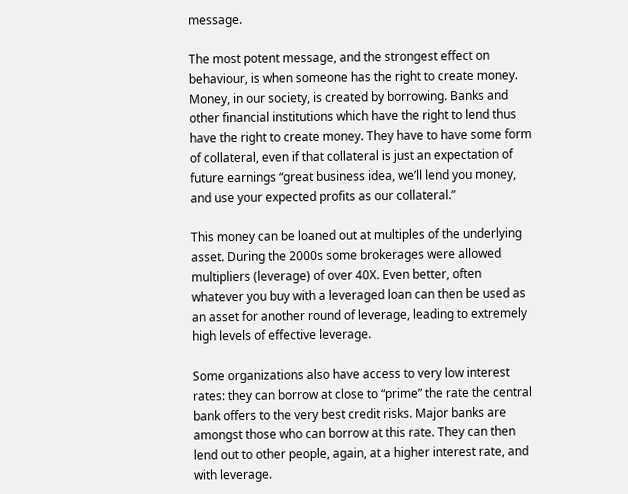message.

The most potent message, and the strongest effect on behaviour, is when someone has the right to create money. Money, in our society, is created by borrowing. Banks and other financial institutions which have the right to lend thus have the right to create money. They have to have some form of collateral, even if that collateral is just an expectation of future earnings “great business idea, we’ll lend you money, and use your expected profits as our collateral.”

This money can be loaned out at multiples of the underlying asset. During the 2000s some brokerages were allowed multipliers (leverage) of over 40X. Even better, often whatever you buy with a leveraged loan can then be used as an asset for another round of leverage, leading to extremely high levels of effective leverage.

Some organizations also have access to very low interest rates: they can borrow at close to “prime” the rate the central bank offers to the very best credit risks. Major banks are amongst those who can borrow at this rate. They can then lend out to other people, again, at a higher interest rate, and with leverage.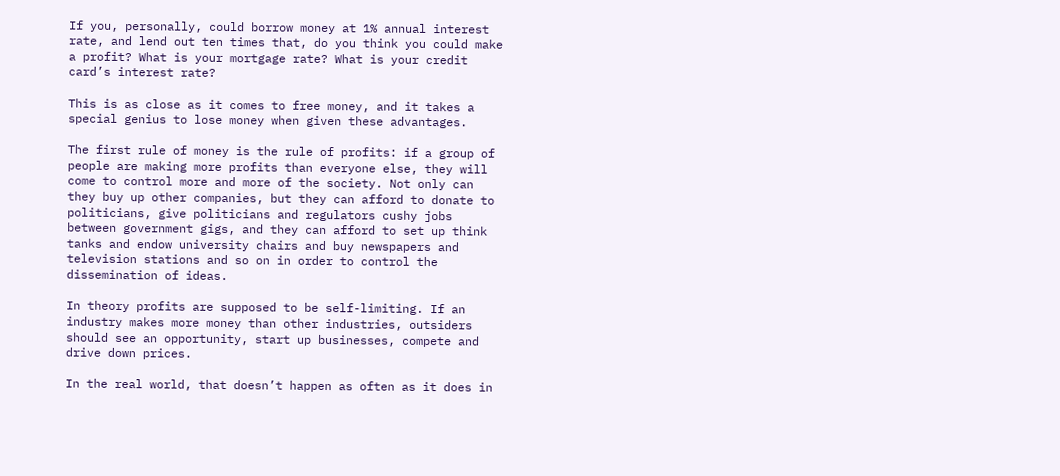If you, personally, could borrow money at 1% annual interest rate, and lend out ten times that, do you think you could make a profit? What is your mortgage rate? What is your credit card’s interest rate?

This is as close as it comes to free money, and it takes a special genius to lose money when given these advantages.

The first rule of money is the rule of profits: if a group of people are making more profits than everyone else, they will come to control more and more of the society. Not only can they buy up other companies, but they can afford to donate to politicians, give politicians and regulators cushy jobs between government gigs, and they can afford to set up think tanks and endow university chairs and buy newspapers and television stations and so on in order to control the dissemination of ideas.

In theory profits are supposed to be self-limiting. If an industry makes more money than other industries, outsiders should see an opportunity, start up businesses, compete and drive down prices.

In the real world, that doesn’t happen as often as it does in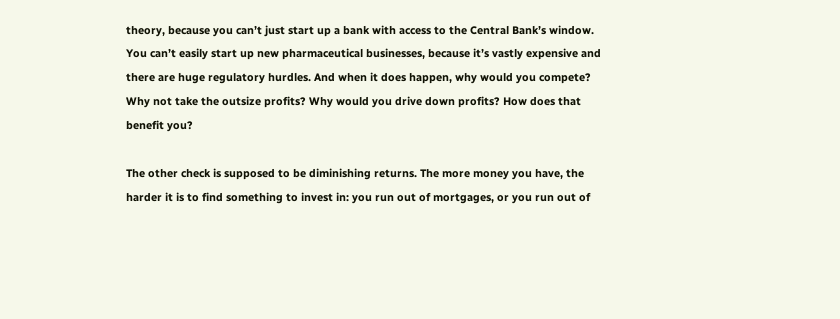theory, because you can’t just start up a bank with access to the Central Bank’s window. You can’t easily start up new pharmaceutical businesses, because it’s vastly expensive and there are huge regulatory hurdles. And when it does happen, why would you compete? Why not take the outsize profits? Why would you drive down profits? How does that benefit you?

The other check is supposed to be diminishing returns. The more money you have, the harder it is to find something to invest in: you run out of mortgages, or you run out of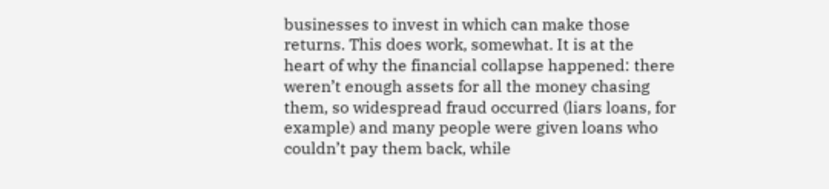businesses to invest in which can make those returns. This does work, somewhat. It is at the heart of why the financial collapse happened: there weren’t enough assets for all the money chasing them, so widespread fraud occurred (liars loans, for example) and many people were given loans who couldn’t pay them back, while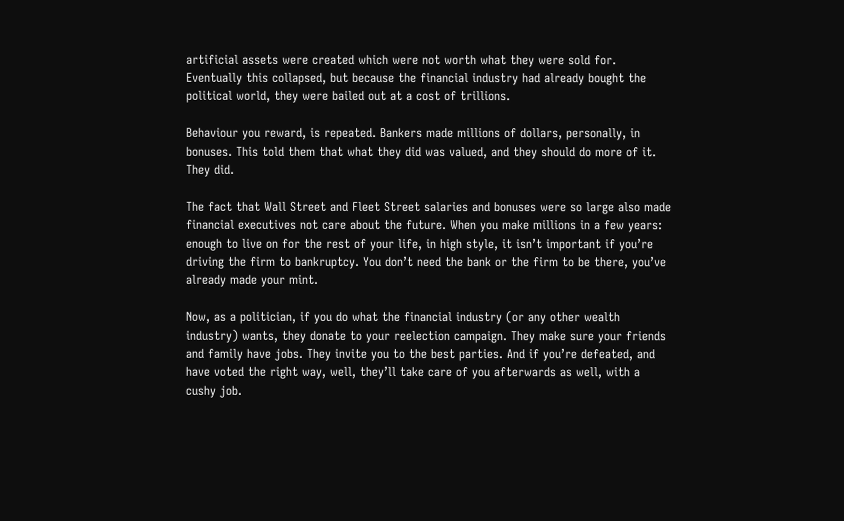artificial assets were created which were not worth what they were sold for. Eventually this collapsed, but because the financial industry had already bought the political world, they were bailed out at a cost of trillions.

Behaviour you reward, is repeated. Bankers made millions of dollars, personally, in bonuses. This told them that what they did was valued, and they should do more of it. They did.

The fact that Wall Street and Fleet Street salaries and bonuses were so large also made financial executives not care about the future. When you make millions in a few years: enough to live on for the rest of your life, in high style, it isn’t important if you’re driving the firm to bankruptcy. You don’t need the bank or the firm to be there, you’ve already made your mint.

Now, as a politician, if you do what the financial industry (or any other wealth industry) wants, they donate to your reelection campaign. They make sure your friends and family have jobs. They invite you to the best parties. And if you’re defeated, and have voted the right way, well, they’ll take care of you afterwards as well, with a cushy job.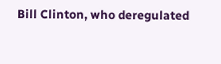Bill Clinton, who deregulated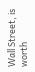Wall Street, is worth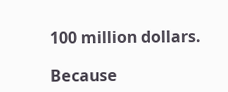100 million dollars.

Because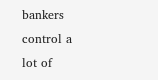bankers control a lot of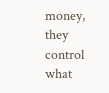money, they control what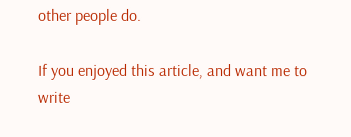other people do.

If you enjoyed this article, and want me to write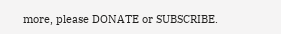more, please DONATE or SUBSCRIBE.